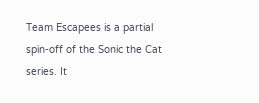Team Escapees is a partial spin-off of the Sonic the Cat series. It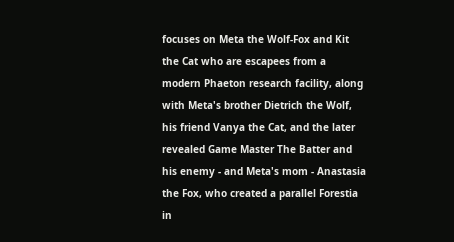focuses on Meta the Wolf-Fox and Kit the Cat who are escapees from a modern Phaeton research facility, along with Meta's brother Dietrich the Wolf, his friend Vanya the Cat, and the later revealed Game Master The Batter and his enemy - and Meta's mom - Anastasia the Fox, who created a parallel Forestia in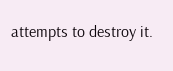attempts to destroy it.